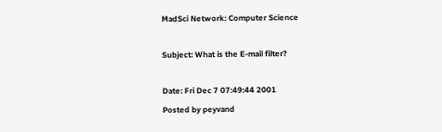MadSci Network: Computer Science

Subject: What is the E-mail filter?

Date: Fri Dec 7 07:49:44 2001
Posted by peyvand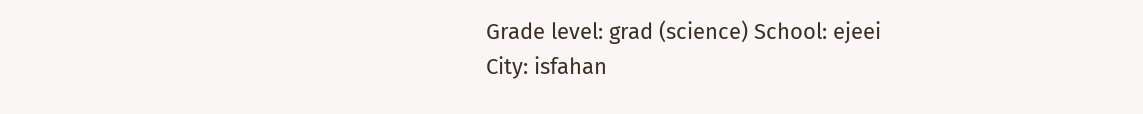Grade level: grad (science) School: ejeei
City: isfahan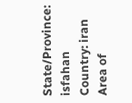State/Province: isfahan Country: iran
Area of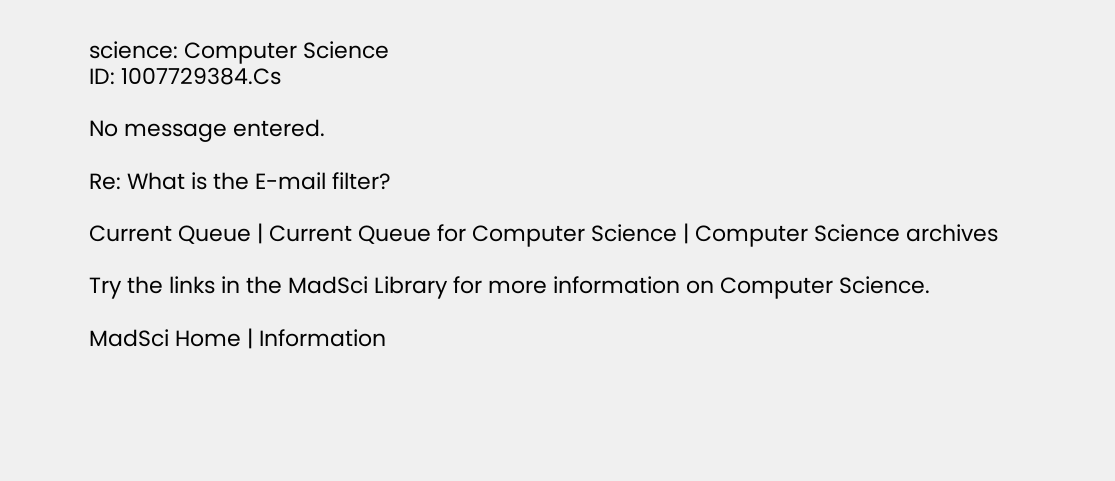science: Computer Science
ID: 1007729384.Cs

No message entered.

Re: What is the E-mail filter?

Current Queue | Current Queue for Computer Science | Computer Science archives

Try the links in the MadSci Library for more information on Computer Science.

MadSci Home | Information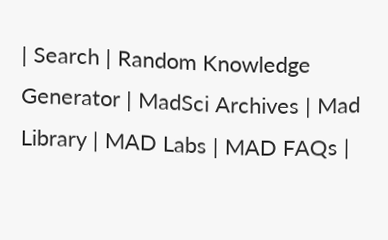| Search | Random Knowledge Generator | MadSci Archives | Mad Library | MAD Labs | MAD FAQs |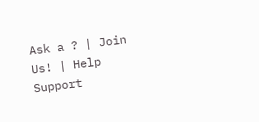Ask a ? | Join Us! | Help Support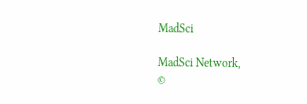MadSci

MadSci Network,
©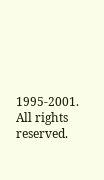1995-2001. All rights reserved.